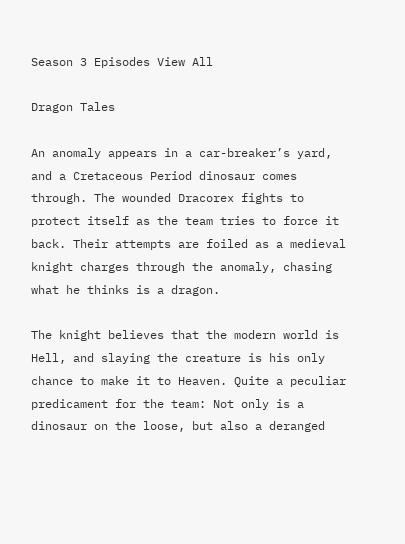Season 3 Episodes View All

Dragon Tales

An anomaly appears in a car-breaker’s yard, and a Cretaceous Period dinosaur comes through. The wounded Dracorex fights to protect itself as the team tries to force it back. Their attempts are foiled as a medieval knight charges through the anomaly, chasing what he thinks is a dragon.

The knight believes that the modern world is Hell, and slaying the creature is his only chance to make it to Heaven. Quite a peculiar predicament for the team: Not only is a dinosaur on the loose, but also a deranged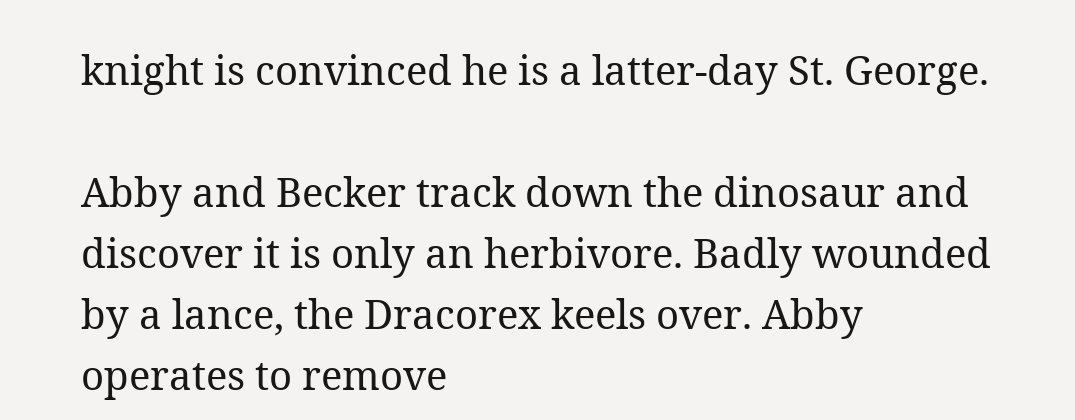knight is convinced he is a latter-day St. George.

Abby and Becker track down the dinosaur and discover it is only an herbivore. Badly wounded by a lance, the Dracorex keels over. Abby operates to remove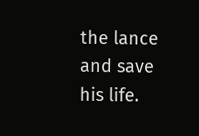the lance and save his life.